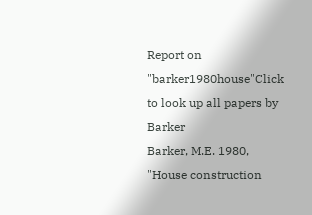Report on "barker1980house"Click to look up all papers by Barker
Barker, M.E. 1980, "House construction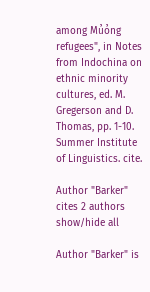among Mủỏng refugees", in Notes from Indochina on ethnic minority cultures, ed. M. Gregerson and D. Thomas, pp. 1-10. Summer Institute of Linguistics. cite.

Author "Barker" cites 2 authors show/hide all

Author "Barker" is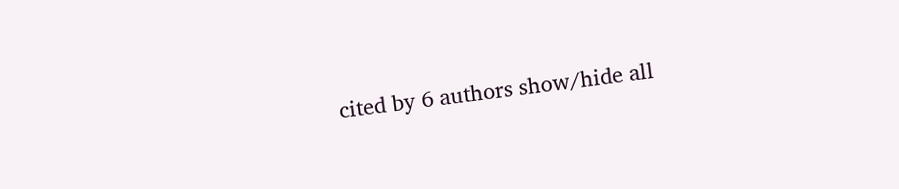cited by 6 authors show/hide all